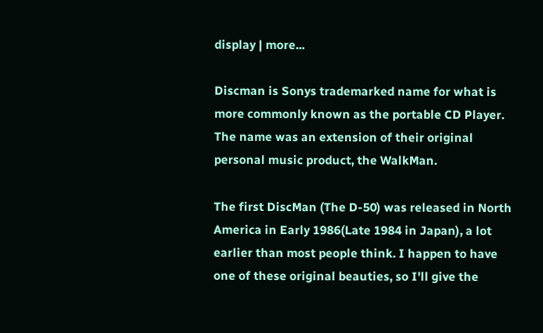display | more...

Discman is Sonys trademarked name for what is more commonly known as the portable CD Player. The name was an extension of their original personal music product, the WalkMan.

The first DiscMan (The D-50) was released in North America in Early 1986(Late 1984 in Japan), a lot earlier than most people think. I happen to have one of these original beauties, so I'll give the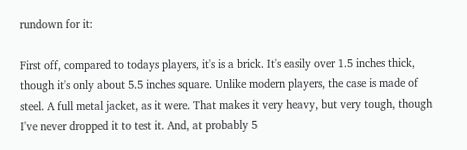rundown for it:

First off, compared to todays players, it's is a brick. It's easily over 1.5 inches thick, though it's only about 5.5 inches square. Unlike modern players, the case is made of steel. A full metal jacket, as it were. That makes it very heavy, but very tough, though I've never dropped it to test it. And, at probably 5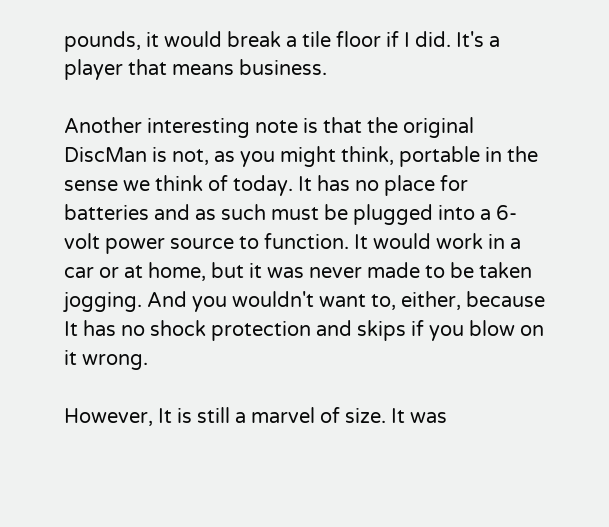pounds, it would break a tile floor if I did. It's a player that means business.

Another interesting note is that the original DiscMan is not, as you might think, portable in the sense we think of today. It has no place for batteries and as such must be plugged into a 6-volt power source to function. It would work in a car or at home, but it was never made to be taken jogging. And you wouldn't want to, either, because It has no shock protection and skips if you blow on it wrong.

However, It is still a marvel of size. It was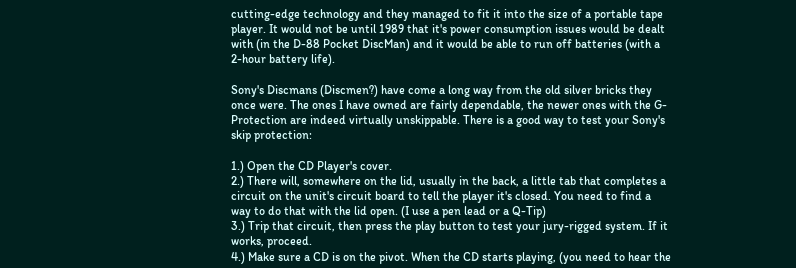cutting-edge technology and they managed to fit it into the size of a portable tape player. It would not be until 1989 that it's power consumption issues would be dealt with (in the D-88 Pocket DiscMan) and it would be able to run off batteries (with a 2-hour battery life).

Sony's Discmans (Discmen?) have come a long way from the old silver bricks they once were. The ones I have owned are fairly dependable, the newer ones with the G-Protection are indeed virtually unskippable. There is a good way to test your Sony's skip protection:

1.) Open the CD Player's cover.
2.) There will, somewhere on the lid, usually in the back, a little tab that completes a circuit on the unit's circuit board to tell the player it's closed. You need to find a way to do that with the lid open. (I use a pen lead or a Q-Tip)
3.) Trip that circuit, then press the play button to test your jury-rigged system. If it works, proceed.
4.) Make sure a CD is on the pivot. When the CD starts playing, (you need to hear the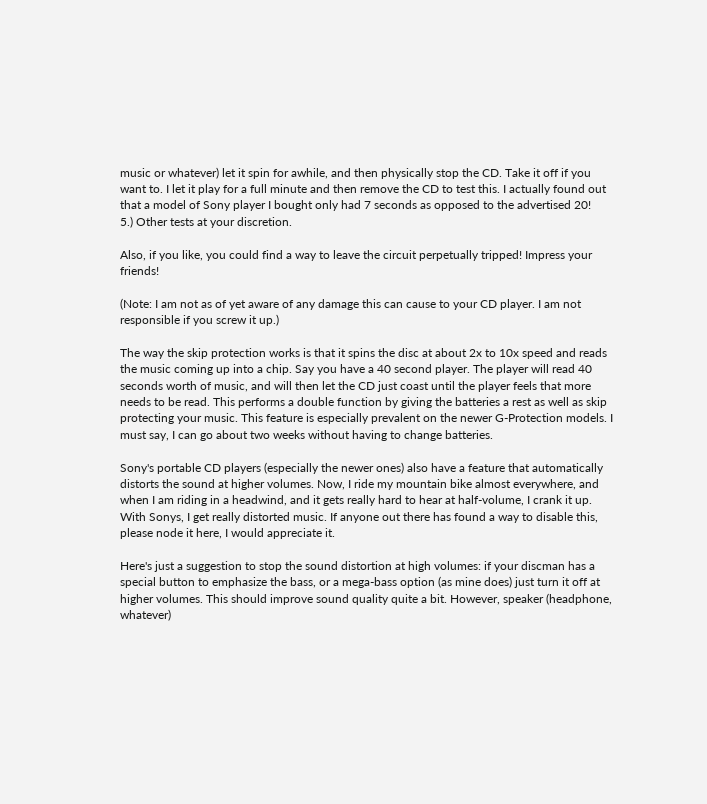music or whatever) let it spin for awhile, and then physically stop the CD. Take it off if you want to. I let it play for a full minute and then remove the CD to test this. I actually found out that a model of Sony player I bought only had 7 seconds as opposed to the advertised 20!
5.) Other tests at your discretion.

Also, if you like, you could find a way to leave the circuit perpetually tripped! Impress your friends!

(Note: I am not as of yet aware of any damage this can cause to your CD player. I am not responsible if you screw it up.)

The way the skip protection works is that it spins the disc at about 2x to 10x speed and reads the music coming up into a chip. Say you have a 40 second player. The player will read 40 seconds worth of music, and will then let the CD just coast until the player feels that more needs to be read. This performs a double function by giving the batteries a rest as well as skip protecting your music. This feature is especially prevalent on the newer G-Protection models. I must say, I can go about two weeks without having to change batteries.

Sony's portable CD players (especially the newer ones) also have a feature that automatically distorts the sound at higher volumes. Now, I ride my mountain bike almost everywhere, and when I am riding in a headwind, and it gets really hard to hear at half-volume, I crank it up. With Sonys, I get really distorted music. If anyone out there has found a way to disable this, please node it here, I would appreciate it.

Here's just a suggestion to stop the sound distortion at high volumes: if your discman has a special button to emphasize the bass, or a mega-bass option (as mine does) just turn it off at higher volumes. This should improve sound quality quite a bit. However, speaker (headphone, whatever)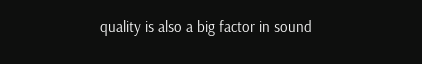quality is also a big factor in sound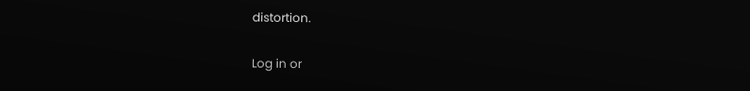distortion.

Log in or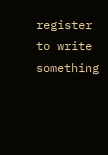register to write something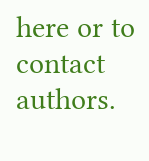here or to contact authors.